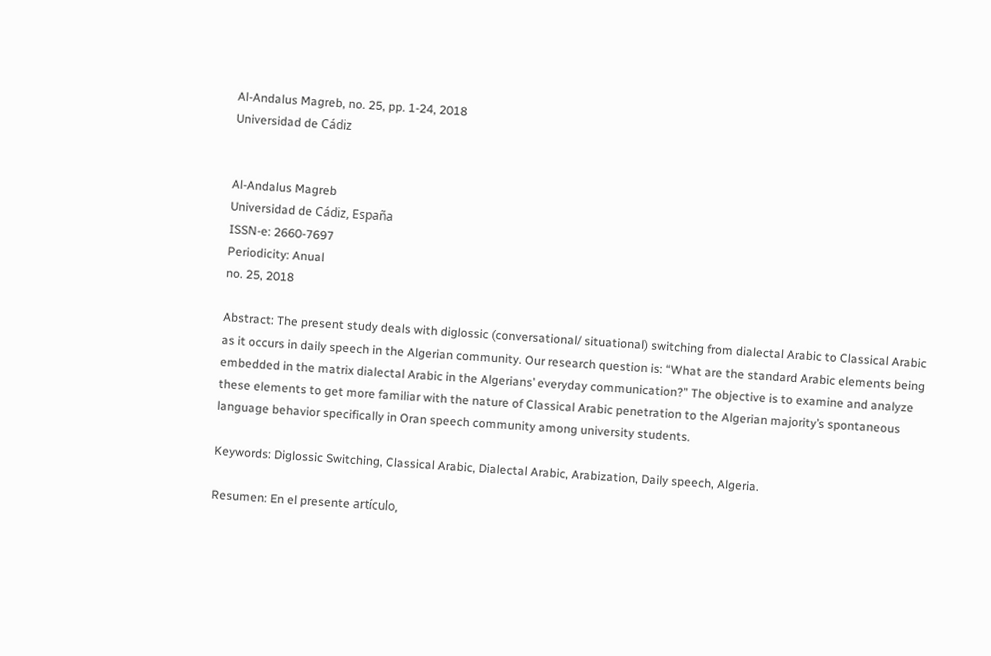Al-Andalus Magreb, no. 25, pp. 1-24, 2018
Universidad de Cádiz


Al-Andalus Magreb
Universidad de Cádiz, España
ISSN-e: 2660-7697
Periodicity: Anual
no. 25, 2018

Abstract: The present study deals with diglossic (conversational/ situational) switching from dialectal Arabic to Classical Arabic as it occurs in daily speech in the Algerian community. Our research question is: “What are the standard Arabic elements being embedded in the matrix dialectal Arabic in the Algerians’ everyday communication?” The objective is to examine and analyze these elements to get more familiar with the nature of Classical Arabic penetration to the Algerian majority’s spontaneous language behavior specifically in Oran speech community among university students.

Keywords: Diglossic Switching, Classical Arabic, Dialectal Arabic, Arabization, Daily speech, Algeria.

Resumen: En el presente artículo,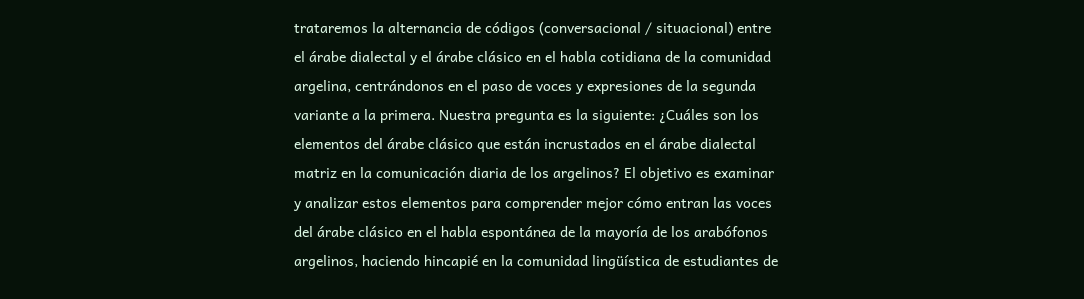trataremos la alternancia de códigos (conversacional / situacional) entre el árabe dialectal y el árabe clásico en el habla cotidiana de la comunidad argelina, centrándonos en el paso de voces y expresiones de la segunda variante a la primera. Nuestra pregunta es la siguiente: ¿Cuáles son los elementos del árabe clásico que están incrustados en el árabe dialectal matriz en la comunicación diaria de los argelinos? El objetivo es examinar y analizar estos elementos para comprender mejor cómo entran las voces del árabe clásico en el habla espontánea de la mayoría de los arabófonos argelinos, haciendo hincapié en la comunidad lingüística de estudiantes de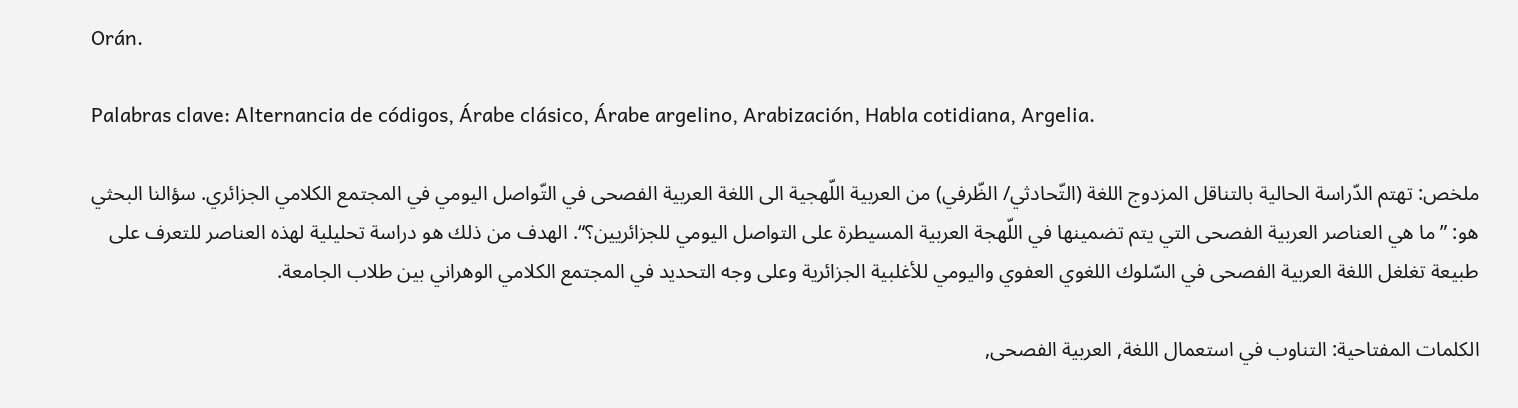Orán.

Palabras clave: Alternancia de códigos, Árabe clásico, Árabe argelino, Arabización, Habla cotidiana, Argelia.

ملخص: تهتم الدّراسة الحالية بالتناقل المزدوج اللغة (التّحادثي/ الظّرفي) من العربية اللّهجية الى اللغة العربية الفصحى في التّواصل اليومي في المجتمع الكلامي الجزائري. سؤالنا البحثي هو: ”ما هي العناصر العربية الفصحى التي يتم تضمينها في اللّهجة العربية المسيطرة على التواصل اليومي للجزائريين؟“. الهدف من ذلك هو دراسة تحليلية لهذه العناصر للتعرف على طبيعة تغلغل اللغة العربية الفصحى في السّلوك اللغوي العفوي واليومي للأغلبية الجزائرية وعلى وجه التحديد في المجتمع الكلامي الوهراني بين طلاب الجامعة.

الكلمات المفتاحية: التناوب في استعمال اللغة, العربية الفصحى,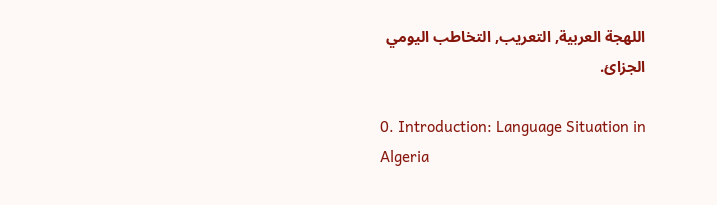اللهجة العربية, التعريب, التخاطب اليومي الجزائ.

0. Introduction: Language Situation in Algeria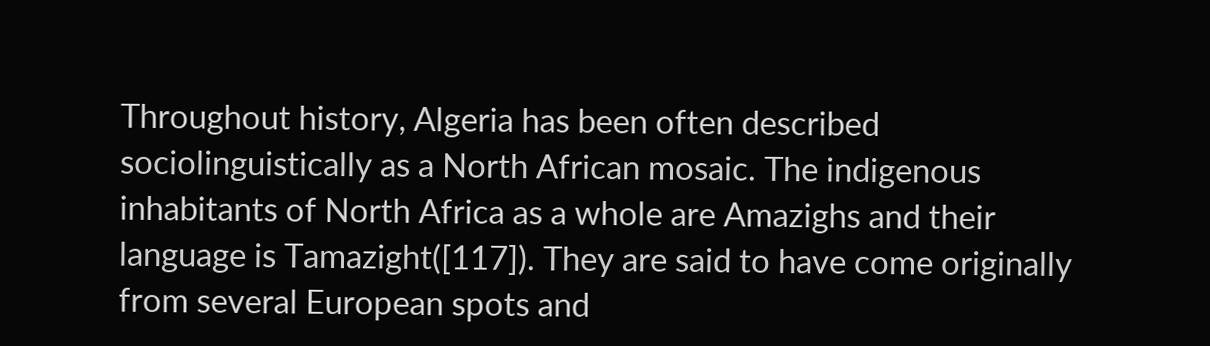Throughout history, Algeria has been often described sociolinguistically as a North African mosaic. The indigenous inhabitants of North Africa as a whole are Amazighs and their language is Tamazight([117]). They are said to have come originally from several European spots and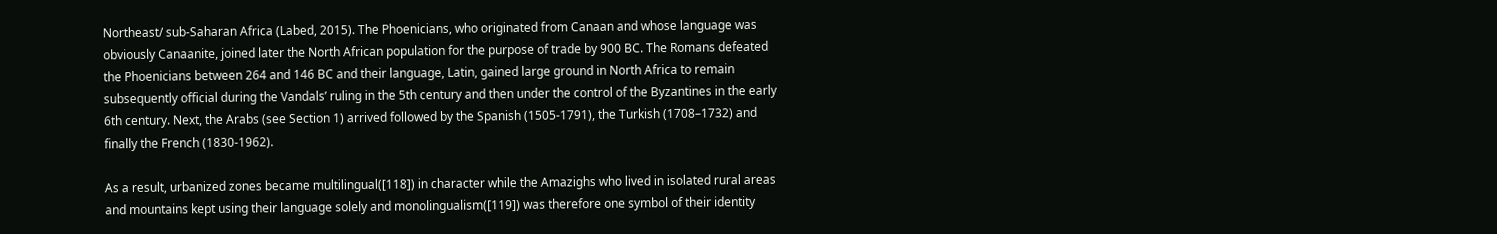Northeast/ sub-Saharan Africa (Labed, 2015). The Phoenicians, who originated from Canaan and whose language was obviously Canaanite, joined later the North African population for the purpose of trade by 900 BC. The Romans defeated the Phoenicians between 264 and 146 BC and their language, Latin, gained large ground in North Africa to remain subsequently official during the Vandals’ ruling in the 5th century and then under the control of the Byzantines in the early 6th century. Next, the Arabs (see Section 1) arrived followed by the Spanish (1505-1791), the Turkish (1708–1732) and finally the French (1830-1962).

As a result, urbanized zones became multilingual([118]) in character while the Amazighs who lived in isolated rural areas and mountains kept using their language solely and monolingualism([119]) was therefore one symbol of their identity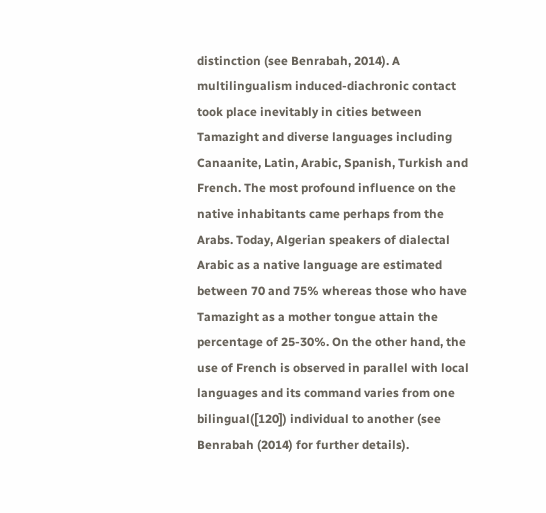distinction (see Benrabah, 2014). A multilingualism induced-diachronic contact took place inevitably in cities between Tamazight and diverse languages including Canaanite, Latin, Arabic, Spanish, Turkish and French. The most profound influence on the native inhabitants came perhaps from the Arabs. Today, Algerian speakers of dialectal Arabic as a native language are estimated between 70 and 75% whereas those who have Tamazight as a mother tongue attain the percentage of 25-30%. On the other hand, the use of French is observed in parallel with local languages and its command varies from one bilingual([120]) individual to another (see Benrabah (2014) for further details).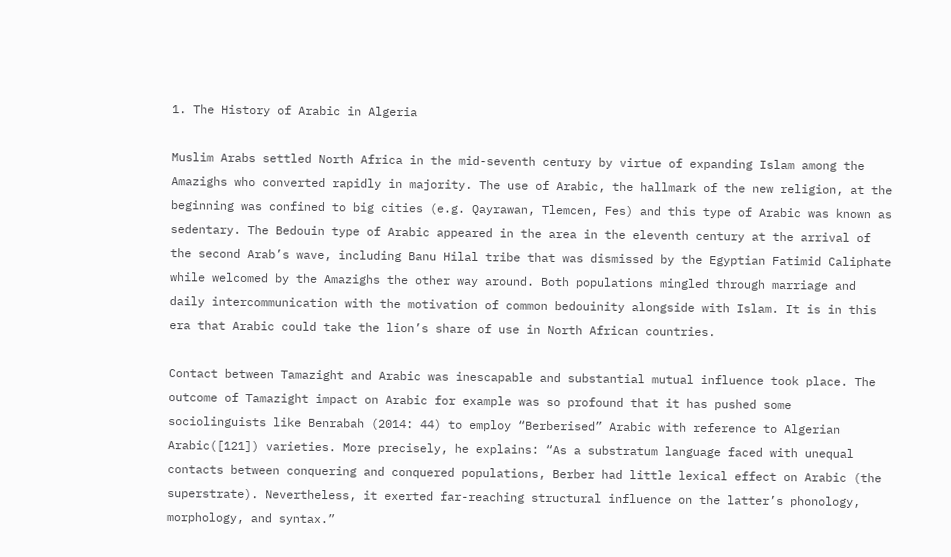1. The History of Arabic in Algeria

Muslim Arabs settled North Africa in the mid-seventh century by virtue of expanding Islam among the Amazighs who converted rapidly in majority. The use of Arabic, the hallmark of the new religion, at the beginning was confined to big cities (e.g. Qayrawan, Tlemcen, Fes) and this type of Arabic was known as sedentary. The Bedouin type of Arabic appeared in the area in the eleventh century at the arrival of the second Arab’s wave, including Banu Hilal tribe that was dismissed by the Egyptian Fatimid Caliphate while welcomed by the Amazighs the other way around. Both populations mingled through marriage and daily intercommunication with the motivation of common bedouinity alongside with Islam. It is in this era that Arabic could take the lion’s share of use in North African countries.

Contact between Tamazight and Arabic was inescapable and substantial mutual influence took place. The outcome of Tamazight impact on Arabic for example was so profound that it has pushed some sociolinguists like Benrabah (2014: 44) to employ “Berberised” Arabic with reference to Algerian Arabic([121]) varieties. More precisely, he explains: “As a substratum language faced with unequal contacts between conquering and conquered populations, Berber had little lexical effect on Arabic (the superstrate). Nevertheless, it exerted far-reaching structural influence on the latter’s phonology, morphology, and syntax.”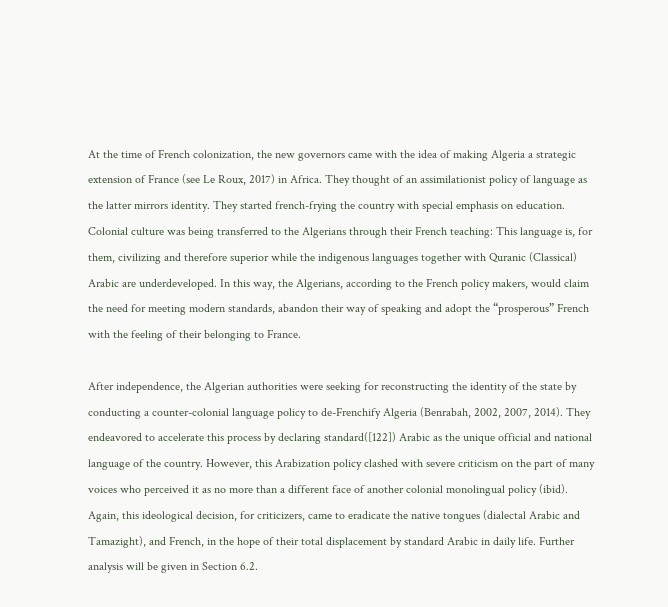At the time of French colonization, the new governors came with the idea of making Algeria a strategic extension of France (see Le Roux, 2017) in Africa. They thought of an assimilationist policy of language as the latter mirrors identity. They started french-frying the country with special emphasis on education. Colonial culture was being transferred to the Algerians through their French teaching: This language is, for them, civilizing and therefore superior while the indigenous languages together with Quranic (Classical) Arabic are underdeveloped. In this way, the Algerians, according to the French policy makers, would claim the need for meeting modern standards, abandon their way of speaking and adopt the “prosperous” French with the feeling of their belonging to France.

After independence, the Algerian authorities were seeking for reconstructing the identity of the state by conducting a counter-colonial language policy to de-Frenchify Algeria (Benrabah, 2002, 2007, 2014). They endeavored to accelerate this process by declaring standard([122]) Arabic as the unique official and national language of the country. However, this Arabization policy clashed with severe criticism on the part of many voices who perceived it as no more than a different face of another colonial monolingual policy (ibid). Again, this ideological decision, for criticizers, came to eradicate the native tongues (dialectal Arabic and Tamazight), and French, in the hope of their total displacement by standard Arabic in daily life. Further analysis will be given in Section 6.2.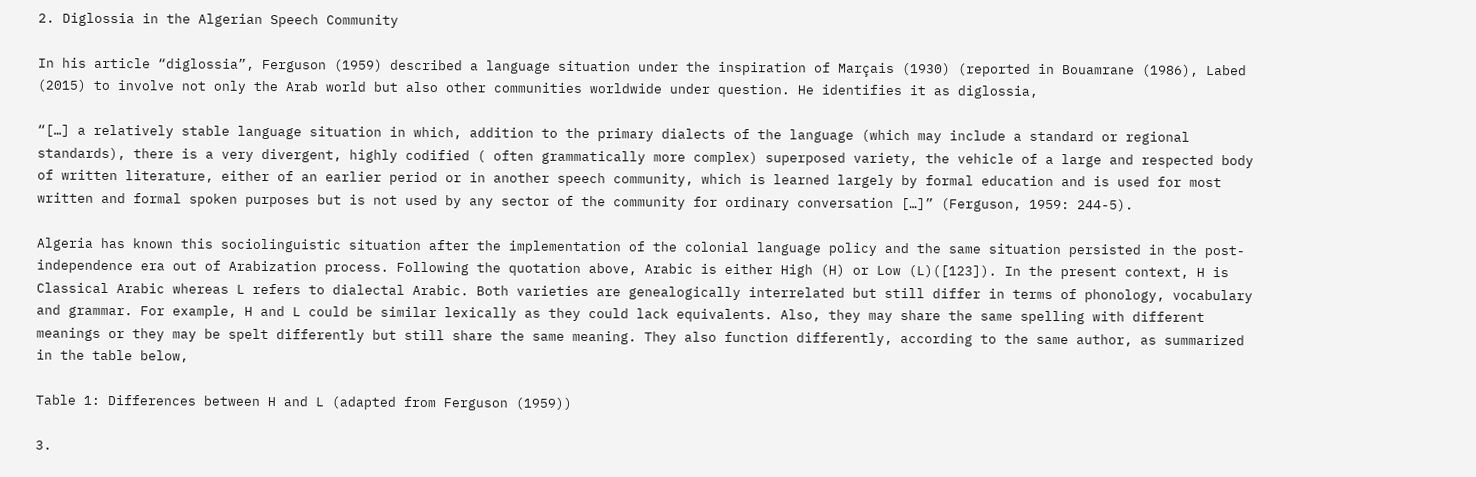2. Diglossia in the Algerian Speech Community

In his article “diglossia”, Ferguson (1959) described a language situation under the inspiration of Marçais (1930) (reported in Bouamrane (1986), Labed (2015) to involve not only the Arab world but also other communities worldwide under question. He identifies it as diglossia,

“[…] a relatively stable language situation in which, addition to the primary dialects of the language (which may include a standard or regional standards), there is a very divergent, highly codified ( often grammatically more complex) superposed variety, the vehicle of a large and respected body of written literature, either of an earlier period or in another speech community, which is learned largely by formal education and is used for most written and formal spoken purposes but is not used by any sector of the community for ordinary conversation […]” (Ferguson, 1959: 244-5).

Algeria has known this sociolinguistic situation after the implementation of the colonial language policy and the same situation persisted in the post-independence era out of Arabization process. Following the quotation above, Arabic is either High (H) or Low (L)([123]). In the present context, H is Classical Arabic whereas L refers to dialectal Arabic. Both varieties are genealogically interrelated but still differ in terms of phonology, vocabulary and grammar. For example, H and L could be similar lexically as they could lack equivalents. Also, they may share the same spelling with different meanings or they may be spelt differently but still share the same meaning. They also function differently, according to the same author, as summarized in the table below,

Table 1: Differences between H and L (adapted from Ferguson (1959))

3.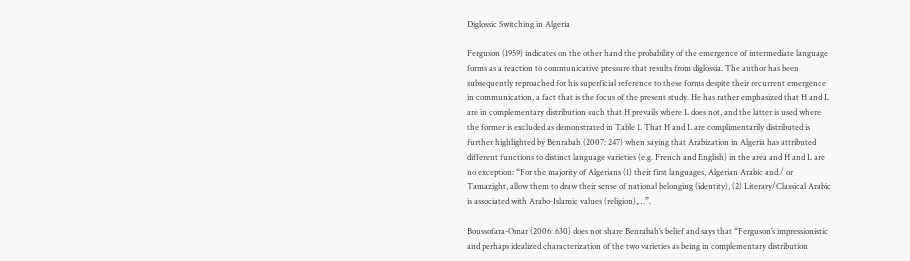Diglossic Switching in Algeria

Ferguson (1959) indicates on the other hand the probability of the emergence of intermediate language forms as a reaction to communicative pressure that results from diglossia. The author has been subsequently reproached for his superficial reference to these forms despite their recurrent emergence in communication, a fact that is the focus of the present study. He has rather emphasized that H and L are in complementary distribution such that H prevails where L does not, and the latter is used where the former is excluded as demonstrated in Table 1. That H and L are complimentarily distributed is further highlighted by Benrabah (2007: 247) when saying that Arabization in Algeria has attributed different functions to distinct language varieties (e.g. French and English) in the area and H and L are no exception: “For the majority of Algerians (1) their first languages, Algerian Arabic and / or Tamazight, allow them to draw their sense of national belonging (identity), (2) Literary/Classical Arabic is associated with Arabo-Islamic values (religion),…”.

Boussofara-Omar (2006: 630) does not share Benrabah’s belief and says that “Ferguson’s impressionistic and perhaps idealized characterization of the two varieties as being in complementary distribution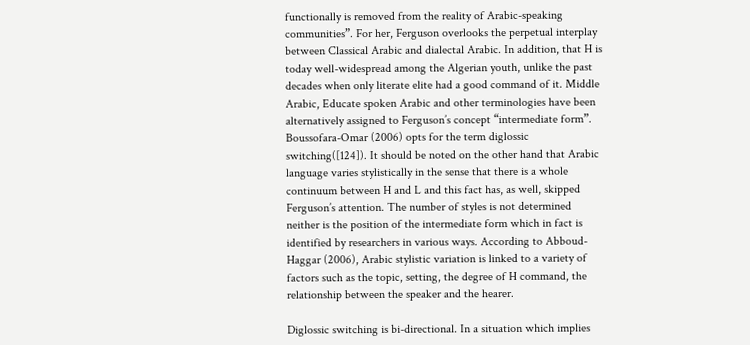functionally is removed from the reality of Arabic-speaking communities”. For her, Ferguson overlooks the perpetual interplay between Classical Arabic and dialectal Arabic. In addition, that H is today well-widespread among the Algerian youth, unlike the past decades when only literate elite had a good command of it. Middle Arabic, Educate spoken Arabic and other terminologies have been alternatively assigned to Ferguson’s concept “intermediate form”. Boussofara-Omar (2006) opts for the term diglossic switching([124]). It should be noted on the other hand that Arabic language varies stylistically in the sense that there is a whole continuum between H and L and this fact has, as well, skipped Ferguson’s attention. The number of styles is not determined neither is the position of the intermediate form which in fact is identified by researchers in various ways. According to Abboud-Haggar (2006), Arabic stylistic variation is linked to a variety of factors such as the topic, setting, the degree of H command, the relationship between the speaker and the hearer.

Diglossic switching is bi-directional. In a situation which implies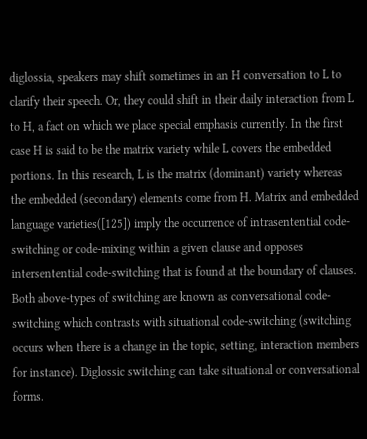diglossia, speakers may shift sometimes in an H conversation to L to clarify their speech. Or, they could shift in their daily interaction from L to H, a fact on which we place special emphasis currently. In the first case H is said to be the matrix variety while L covers the embedded portions. In this research, L is the matrix (dominant) variety whereas the embedded (secondary) elements come from H. Matrix and embedded language varieties([125]) imply the occurrence of intrasentential code-switching or code-mixing within a given clause and opposes intersentential code-switching that is found at the boundary of clauses. Both above-types of switching are known as conversational code-switching which contrasts with situational code-switching (switching occurs when there is a change in the topic, setting, interaction members for instance). Diglossic switching can take situational or conversational forms.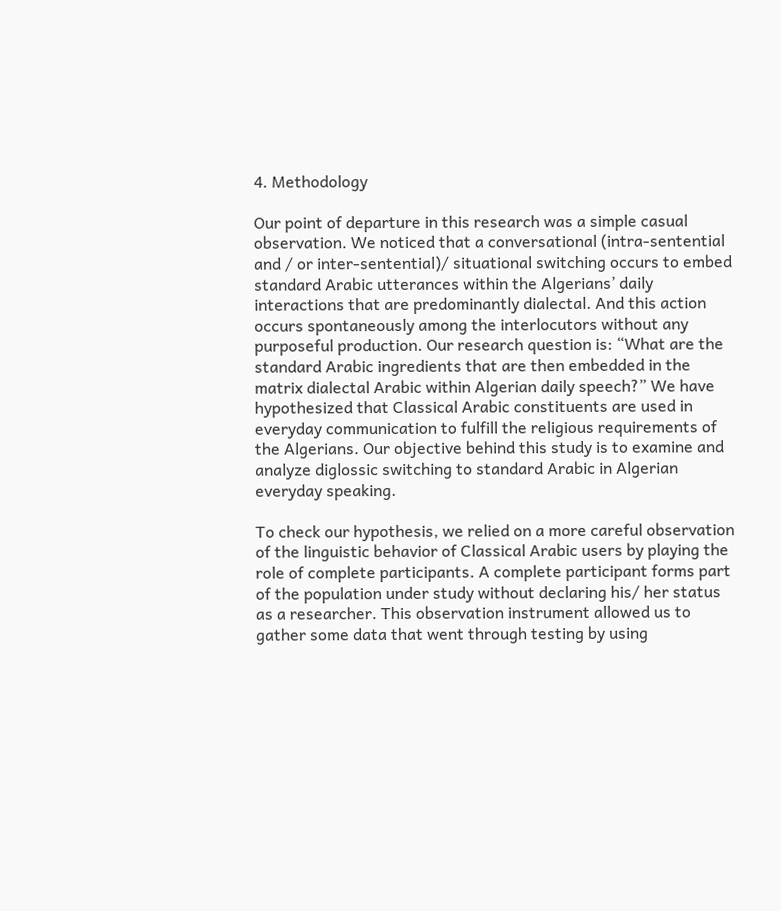4. Methodology

Our point of departure in this research was a simple casual observation. We noticed that a conversational (intra-sentential and / or inter-sentential)/ situational switching occurs to embed standard Arabic utterances within the Algerians’ daily interactions that are predominantly dialectal. And this action occurs spontaneously among the interlocutors without any purposeful production. Our research question is: “What are the standard Arabic ingredients that are then embedded in the matrix dialectal Arabic within Algerian daily speech?” We have hypothesized that Classical Arabic constituents are used in everyday communication to fulfill the religious requirements of the Algerians. Our objective behind this study is to examine and analyze diglossic switching to standard Arabic in Algerian everyday speaking.

To check our hypothesis, we relied on a more careful observation of the linguistic behavior of Classical Arabic users by playing the role of complete participants. A complete participant forms part of the population under study without declaring his/ her status as a researcher. This observation instrument allowed us to gather some data that went through testing by using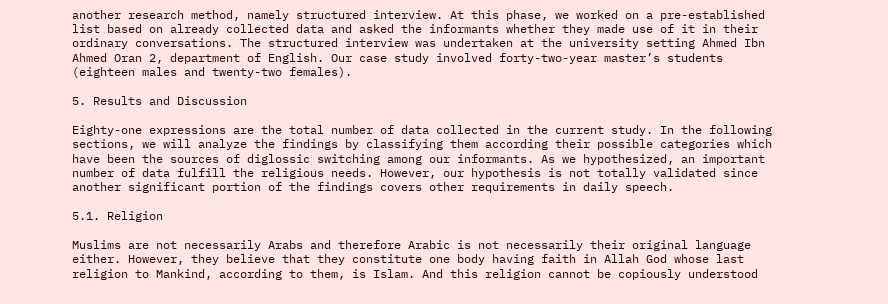another research method, namely structured interview. At this phase, we worked on a pre-established list based on already collected data and asked the informants whether they made use of it in their ordinary conversations. The structured interview was undertaken at the university setting Ahmed Ibn Ahmed Oran 2, department of English. Our case study involved forty-two-year master’s students (eighteen males and twenty-two females).

5. Results and Discussion

Eighty-one expressions are the total number of data collected in the current study. In the following sections, we will analyze the findings by classifying them according their possible categories which have been the sources of diglossic switching among our informants. As we hypothesized, an important number of data fulfill the religious needs. However, our hypothesis is not totally validated since another significant portion of the findings covers other requirements in daily speech.

5.1. Religion

Muslims are not necessarily Arabs and therefore Arabic is not necessarily their original language either. However, they believe that they constitute one body having faith in Allah God whose last religion to Mankind, according to them, is Islam. And this religion cannot be copiously understood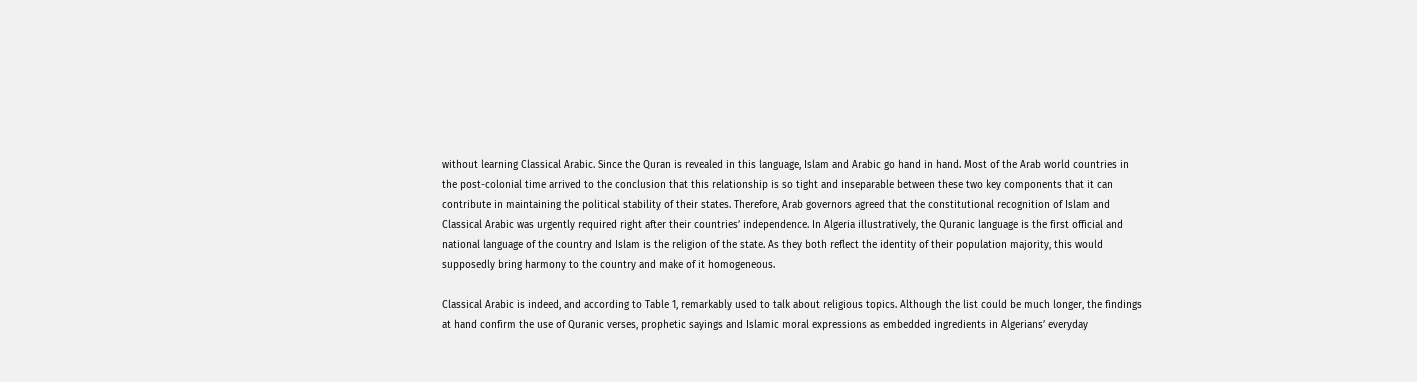without learning Classical Arabic. Since the Quran is revealed in this language, Islam and Arabic go hand in hand. Most of the Arab world countries in the post-colonial time arrived to the conclusion that this relationship is so tight and inseparable between these two key components that it can contribute in maintaining the political stability of their states. Therefore, Arab governors agreed that the constitutional recognition of Islam and Classical Arabic was urgently required right after their countries’ independence. In Algeria illustratively, the Quranic language is the first official and national language of the country and Islam is the religion of the state. As they both reflect the identity of their population majority, this would supposedly bring harmony to the country and make of it homogeneous.

Classical Arabic is indeed, and according to Table 1, remarkably used to talk about religious topics. Although the list could be much longer, the findings at hand confirm the use of Quranic verses, prophetic sayings and Islamic moral expressions as embedded ingredients in Algerians’ everyday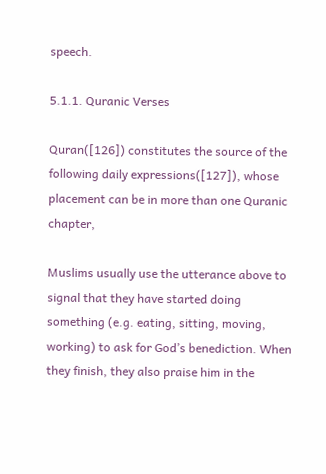speech.

5.1.1. Quranic Verses

Quran([126]) constitutes the source of the following daily expressions([127]), whose placement can be in more than one Quranic chapter,

Muslims usually use the utterance above to signal that they have started doing something (e.g. eating, sitting, moving, working) to ask for God’s benediction. When they finish, they also praise him in the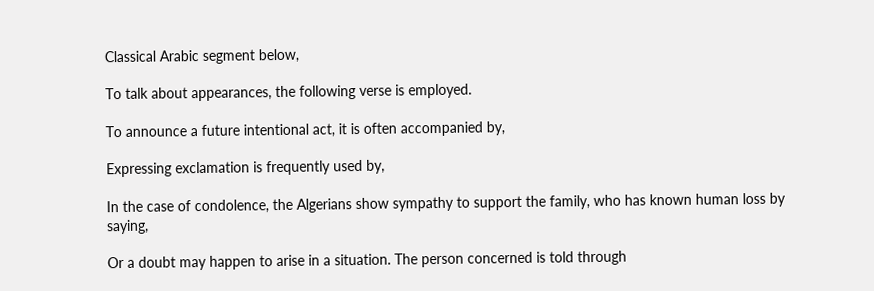Classical Arabic segment below,

To talk about appearances, the following verse is employed.

To announce a future intentional act, it is often accompanied by,

Expressing exclamation is frequently used by,

In the case of condolence, the Algerians show sympathy to support the family, who has known human loss by saying,

Or a doubt may happen to arise in a situation. The person concerned is told through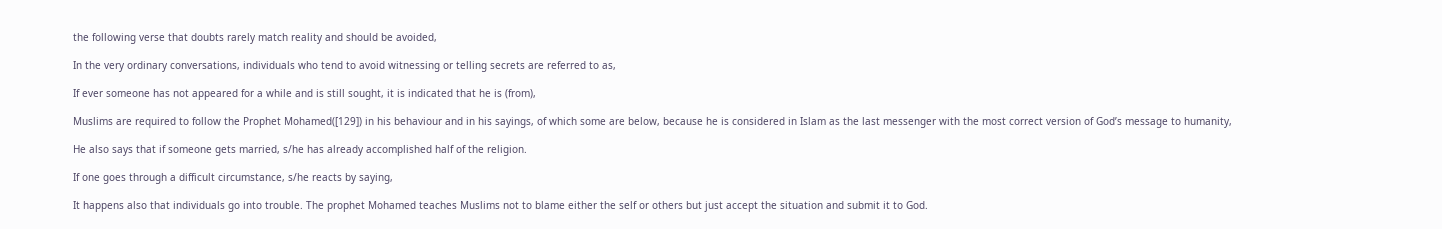the following verse that doubts rarely match reality and should be avoided,

In the very ordinary conversations, individuals who tend to avoid witnessing or telling secrets are referred to as,

If ever someone has not appeared for a while and is still sought, it is indicated that he is (from),

Muslims are required to follow the Prophet Mohamed([129]) in his behaviour and in his sayings, of which some are below, because he is considered in Islam as the last messenger with the most correct version of God’s message to humanity,

He also says that if someone gets married, s/he has already accomplished half of the religion.

If one goes through a difficult circumstance, s/he reacts by saying,

It happens also that individuals go into trouble. The prophet Mohamed teaches Muslims not to blame either the self or others but just accept the situation and submit it to God.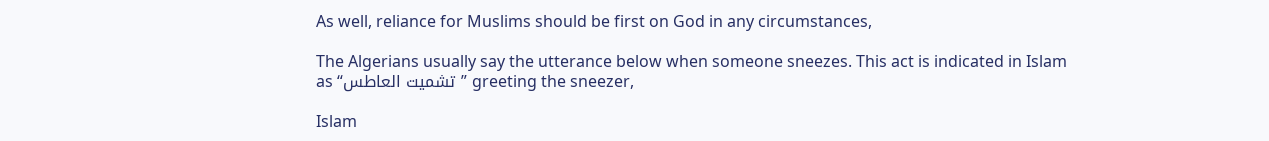As well, reliance for Muslims should be first on God in any circumstances,

The Algerians usually say the utterance below when someone sneezes. This act is indicated in Islam as “تشميت العاطس ” greeting the sneezer,

Islam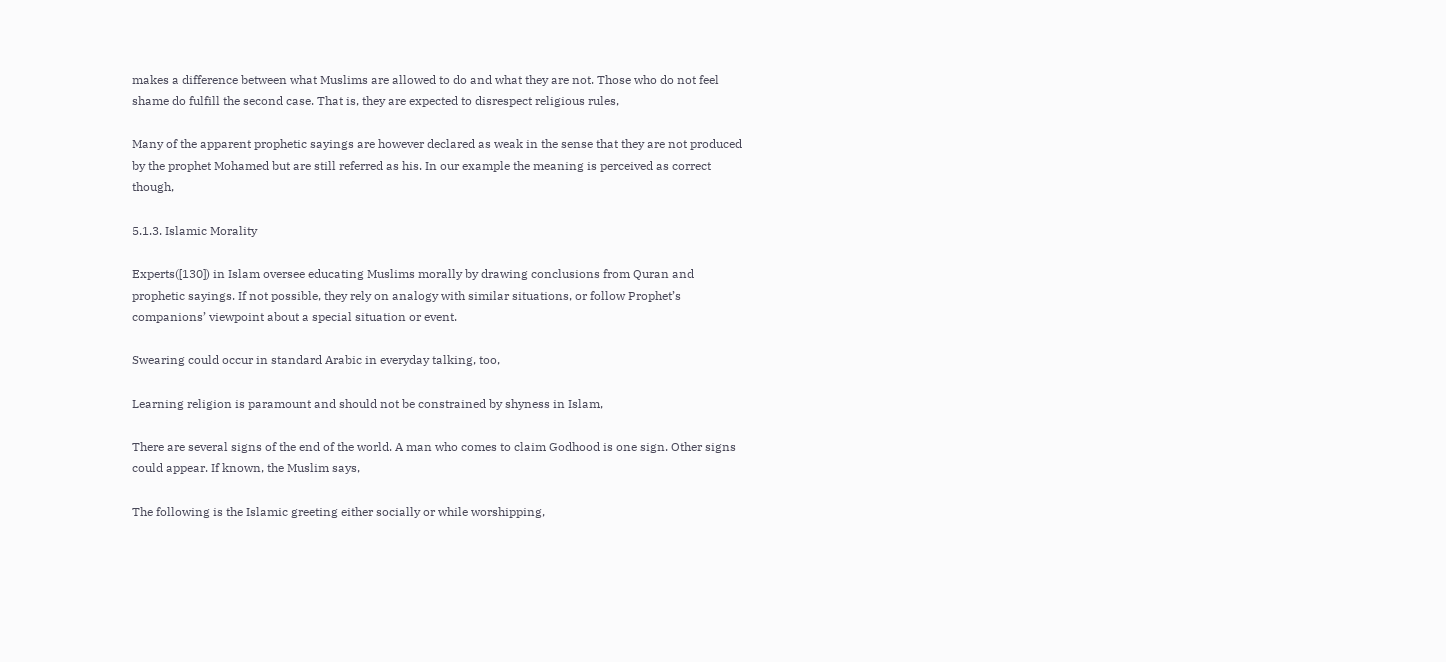makes a difference between what Muslims are allowed to do and what they are not. Those who do not feel shame do fulfill the second case. That is, they are expected to disrespect religious rules,

Many of the apparent prophetic sayings are however declared as weak in the sense that they are not produced by the prophet Mohamed but are still referred as his. In our example the meaning is perceived as correct though,

5.1.3. Islamic Morality

Experts([130]) in Islam oversee educating Muslims morally by drawing conclusions from Quran and prophetic sayings. If not possible, they rely on analogy with similar situations, or follow Prophet’s companions’ viewpoint about a special situation or event.

Swearing could occur in standard Arabic in everyday talking, too,

Learning religion is paramount and should not be constrained by shyness in Islam,

There are several signs of the end of the world. A man who comes to claim Godhood is one sign. Other signs could appear. If known, the Muslim says,

The following is the Islamic greeting either socially or while worshipping,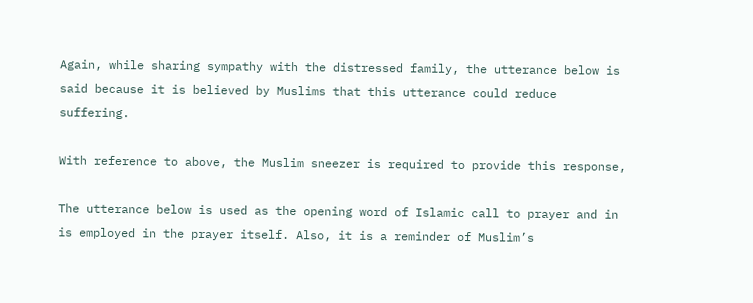Again, while sharing sympathy with the distressed family, the utterance below is said because it is believed by Muslims that this utterance could reduce suffering.

With reference to above, the Muslim sneezer is required to provide this response,

The utterance below is used as the opening word of Islamic call to prayer and in is employed in the prayer itself. Also, it is a reminder of Muslim’s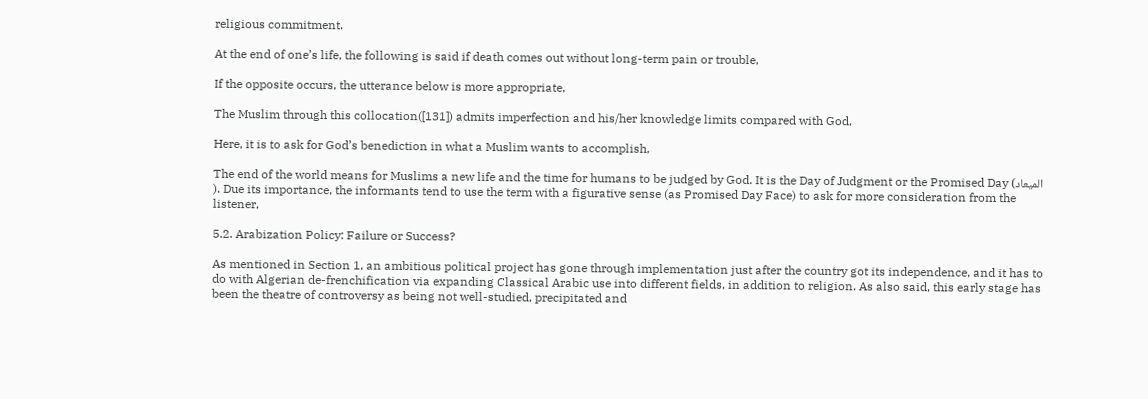religious commitment.

At the end of one’s life, the following is said if death comes out without long-term pain or trouble,

If the opposite occurs, the utterance below is more appropriate,

The Muslim through this collocation([131]) admits imperfection and his/her knowledge limits compared with God,

Here, it is to ask for God’s benediction in what a Muslim wants to accomplish,

The end of the world means for Muslims a new life and the time for humans to be judged by God. It is the Day of Judgment or the Promised Day (الميعاد ). Due its importance, the informants tend to use the term with a figurative sense (as Promised Day Face) to ask for more consideration from the listener,

5.2. Arabization Policy: Failure or Success?

As mentioned in Section 1, an ambitious political project has gone through implementation just after the country got its independence, and it has to do with Algerian de-frenchification via expanding Classical Arabic use into different fields, in addition to religion. As also said, this early stage has been the theatre of controversy as being not well-studied, precipitated and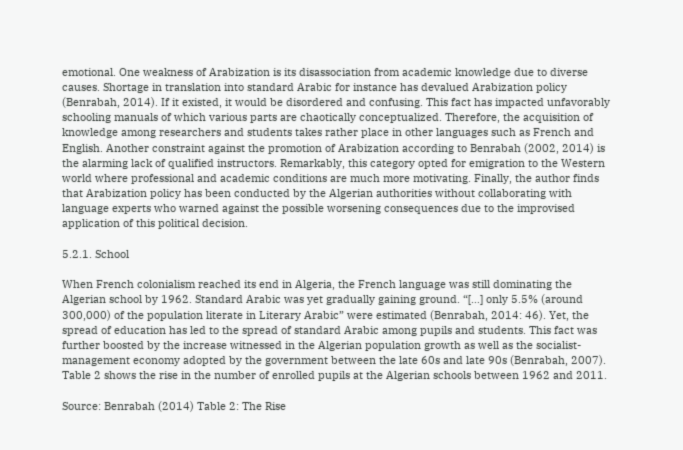emotional. One weakness of Arabization is its disassociation from academic knowledge due to diverse causes. Shortage in translation into standard Arabic for instance has devalued Arabization policy (Benrabah, 2014). If it existed, it would be disordered and confusing. This fact has impacted unfavorably schooling manuals of which various parts are chaotically conceptualized. Therefore, the acquisition of knowledge among researchers and students takes rather place in other languages such as French and English. Another constraint against the promotion of Arabization according to Benrabah (2002, 2014) is the alarming lack of qualified instructors. Remarkably, this category opted for emigration to the Western world where professional and academic conditions are much more motivating. Finally, the author finds that Arabization policy has been conducted by the Algerian authorities without collaborating with language experts who warned against the possible worsening consequences due to the improvised application of this political decision.

5.2.1. School

When French colonialism reached its end in Algeria, the French language was still dominating the Algerian school by 1962. Standard Arabic was yet gradually gaining ground. “[…] only 5.5% (around 300,000) of the population literate in Literary Arabic” were estimated (Benrabah, 2014: 46). Yet, the spread of education has led to the spread of standard Arabic among pupils and students. This fact was further boosted by the increase witnessed in the Algerian population growth as well as the socialist-management economy adopted by the government between the late 60s and late 90s (Benrabah, 2007). Table 2 shows the rise in the number of enrolled pupils at the Algerian schools between 1962 and 2011.

Source: Benrabah (2014) Table 2: The Rise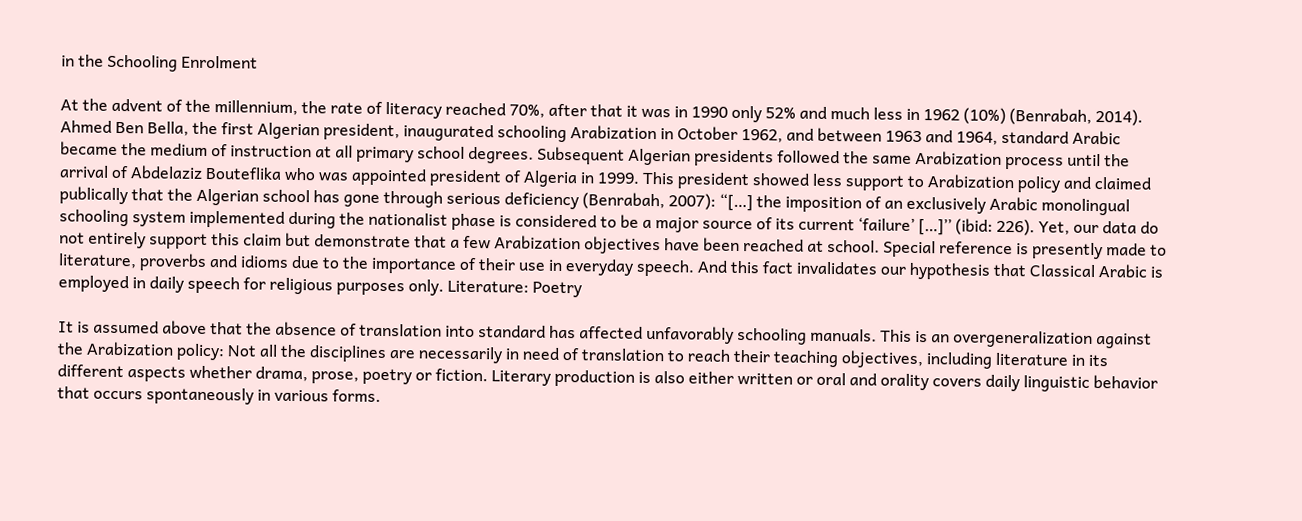in the Schooling Enrolment

At the advent of the millennium, the rate of literacy reached 70%, after that it was in 1990 only 52% and much less in 1962 (10%) (Benrabah, 2014). Ahmed Ben Bella, the first Algerian president, inaugurated schooling Arabization in October 1962, and between 1963 and 1964, standard Arabic became the medium of instruction at all primary school degrees. Subsequent Algerian presidents followed the same Arabization process until the arrival of Abdelaziz Bouteflika who was appointed president of Algeria in 1999. This president showed less support to Arabization policy and claimed publically that the Algerian school has gone through serious deficiency (Benrabah, 2007): “[…] the imposition of an exclusively Arabic monolingual schooling system implemented during the nationalist phase is considered to be a major source of its current ‘failure’ […]’’ (ibid: 226). Yet, our data do not entirely support this claim but demonstrate that a few Arabization objectives have been reached at school. Special reference is presently made to literature, proverbs and idioms due to the importance of their use in everyday speech. And this fact invalidates our hypothesis that Classical Arabic is employed in daily speech for religious purposes only. Literature: Poetry

It is assumed above that the absence of translation into standard has affected unfavorably schooling manuals. This is an overgeneralization against the Arabization policy: Not all the disciplines are necessarily in need of translation to reach their teaching objectives, including literature in its different aspects whether drama, prose, poetry or fiction. Literary production is also either written or oral and orality covers daily linguistic behavior that occurs spontaneously in various forms.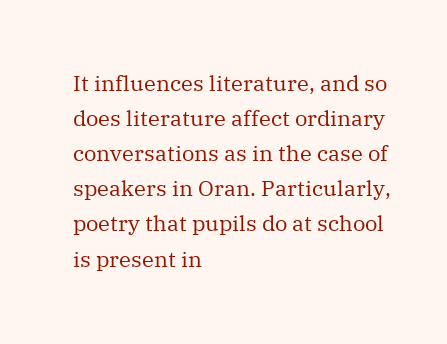It influences literature, and so does literature affect ordinary conversations as in the case of speakers in Oran. Particularly, poetry that pupils do at school is present in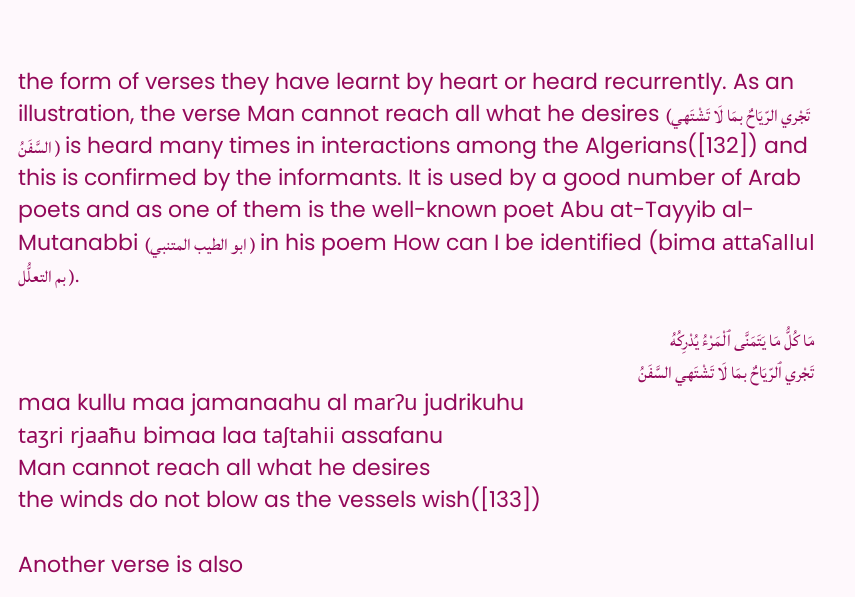the form of verses they have learnt by heart or heard recurrently. As an illustration, the verse Man cannot reach all what he desires (تَجْري الرّيَاحٌ بمَا لَا تَشْتَهي السَّفَنُ ) is heard many times in interactions among the Algerians([132]) and this is confirmed by the informants. It is used by a good number of Arab poets and as one of them is the well-known poet Abu at-Tayyib al-Mutanabbi (ابو الطيب المتنبي ) in his poem How can I be identified (bima attaʕallul بم التعلُّل ).

مَا كُلُّ مَا يَتَمَنَّى ٱلْمَرْءُ يُدْرِكُهُ
تَجْري ٱلرّيَاحٌ بمَا لَا تَشْتَهي السَّفَنُ
maa kullu maa jamanaahu al marʔu judrikuhu
taʒri rjaaħu bimaa laa taʃtahii assafanu
Man cannot reach all what he desires
the winds do not blow as the vessels wish([133])

Another verse is also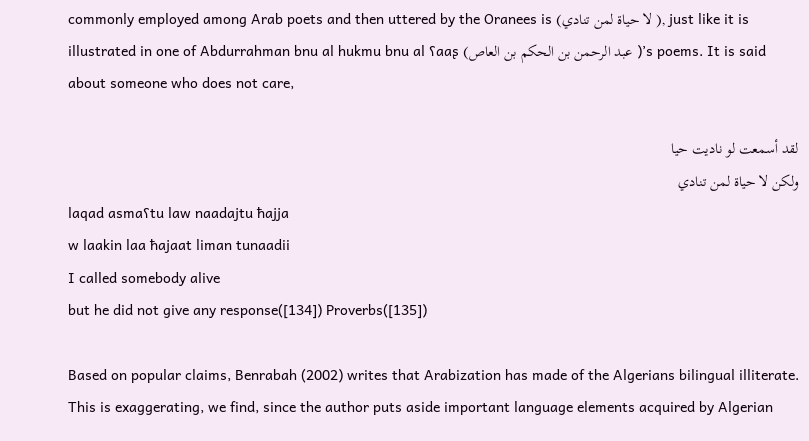commonly employed among Arab poets and then uttered by the Oranees is (لا حياة لمن تنادي ), just like it is illustrated in one of Abdurrahman bnu al hukmu bnu al ʕaaʂ (عبد الرحمن بن الحكم بن العاص )’s poems. It is said about someone who does not care,

لقد أسمعت لو ناديت حيا
ولكن لا حياة لمن تنادي
laqad asmaʕtu law naadajtu ħajja
w laakin laa ħajaat liman tunaadii
I called somebody alive
but he did not give any response([134]) Proverbs([135])

Based on popular claims, Benrabah (2002) writes that Arabization has made of the Algerians bilingual illiterate. This is exaggerating, we find, since the author puts aside important language elements acquired by Algerian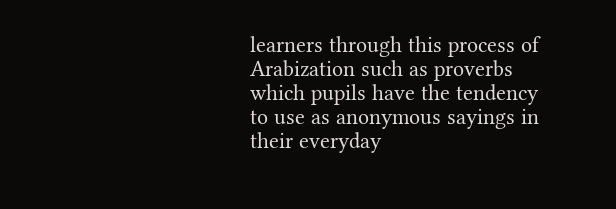learners through this process of Arabization such as proverbs which pupils have the tendency to use as anonymous sayings in their everyday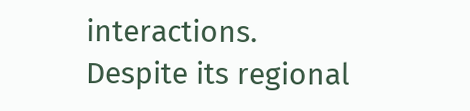interactions. Despite its regional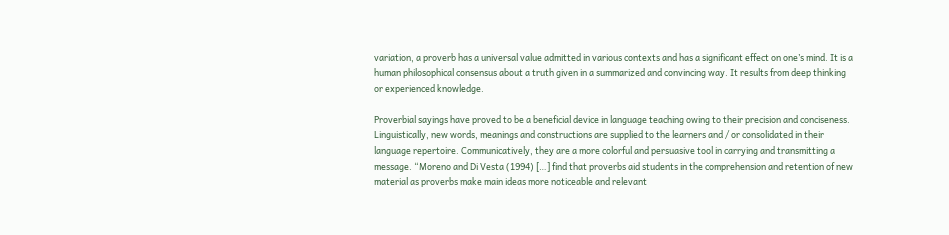variation, a proverb has a universal value admitted in various contexts and has a significant effect on one’s mind. It is a human philosophical consensus about a truth given in a summarized and convincing way. It results from deep thinking or experienced knowledge.

Proverbial sayings have proved to be a beneficial device in language teaching owing to their precision and conciseness. Linguistically, new words, meanings and constructions are supplied to the learners and / or consolidated in their language repertoire. Communicatively, they are a more colorful and persuasive tool in carrying and transmitting a message. “Moreno and Di Vesta (1994) […] find that proverbs aid students in the comprehension and retention of new material as proverbs make main ideas more noticeable and relevant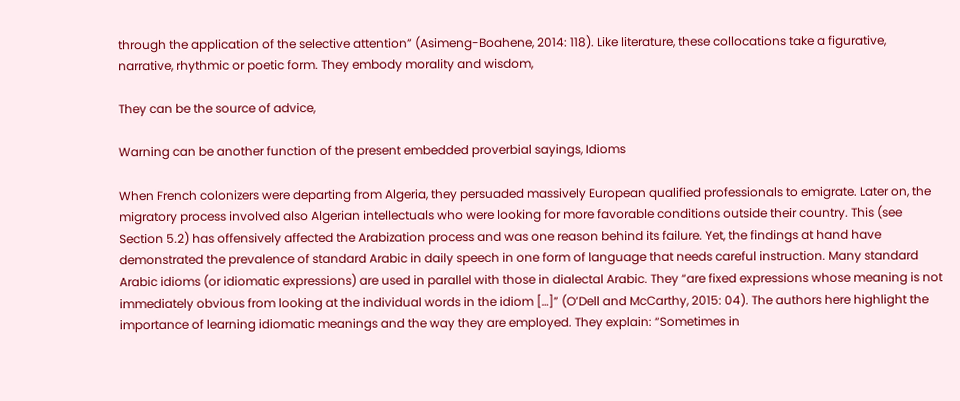through the application of the selective attention” (Asimeng-Boahene, 2014: 118). Like literature, these collocations take a figurative, narrative, rhythmic or poetic form. They embody morality and wisdom,

They can be the source of advice,

Warning can be another function of the present embedded proverbial sayings, Idioms

When French colonizers were departing from Algeria, they persuaded massively European qualified professionals to emigrate. Later on, the migratory process involved also Algerian intellectuals who were looking for more favorable conditions outside their country. This (see Section 5.2) has offensively affected the Arabization process and was one reason behind its failure. Yet, the findings at hand have demonstrated the prevalence of standard Arabic in daily speech in one form of language that needs careful instruction. Many standard Arabic idioms (or idiomatic expressions) are used in parallel with those in dialectal Arabic. They “are fixed expressions whose meaning is not immediately obvious from looking at the individual words in the idiom […]” (O’Dell and McCarthy, 2015: 04). The authors here highlight the importance of learning idiomatic meanings and the way they are employed. They explain: “Sometimes in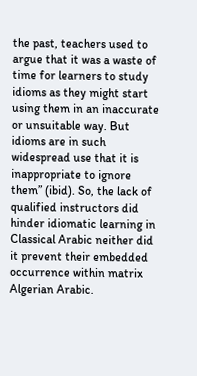the past, teachers used to argue that it was a waste of time for learners to study idioms as they might start using them in an inaccurate or unsuitable way. But idioms are in such widespread use that it is inappropriate to ignore them” (ibid). So, the lack of qualified instructors did hinder idiomatic learning in Classical Arabic neither did it prevent their embedded occurrence within matrix Algerian Arabic.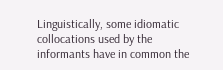Linguistically, some idiomatic collocations used by the informants have in common the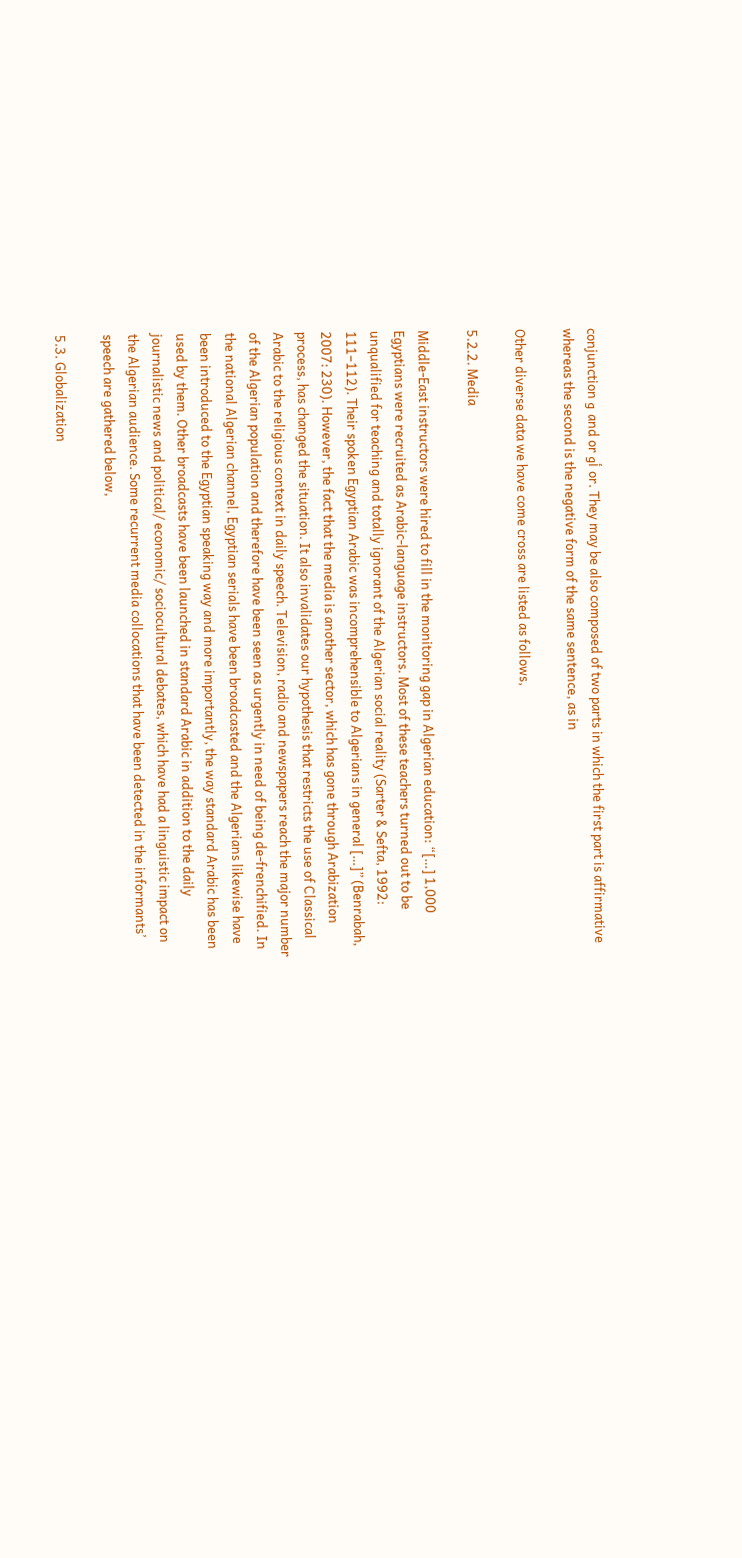conjunction و and or أو or. They may be also composed of two parts in which the first part is affirmative whereas the second is the negative form of the same sentence, as in

Other diverse data we have come cross are listed as follows,

5.2.2. Media

Middle-East instructors were hired to fill in the monitoring gap in Algerian education: “[…] 1,000 Egyptians were recruited as Arabic-language instructors. Most of these teachers turned out to be unqualified for teaching and totally ignorant of the Algerian social reality (Sarter & Sefta, 1992: 111–112). Their spoken Egyptian Arabic was incomprehensible to Algerians in general […]” (Benrabah, 2007: 230). However, the fact that the media is another sector, which has gone through Arabization process, has changed the situation. It also invalidates our hypothesis that restricts the use of Classical Arabic to the religious context in daily speech. Television, radio and newspapers reach the major number of the Algerian population and therefore have been seen as urgently in need of being de-frenchified. In the national Algerian channel, Egyptian serials have been broadcasted and the Algerians likewise have been introduced to the Egyptian speaking way and more importantly, the way standard Arabic has been used by them. Other broadcasts have been launched in standard Arabic in addition to the daily journalistic news and political/ economic/ sociocultural debates, which have had a linguistic impact on the Algerian audience. Some recurrent media collocations that have been detected in the informants’ speech are gathered below,

5.3. Globalization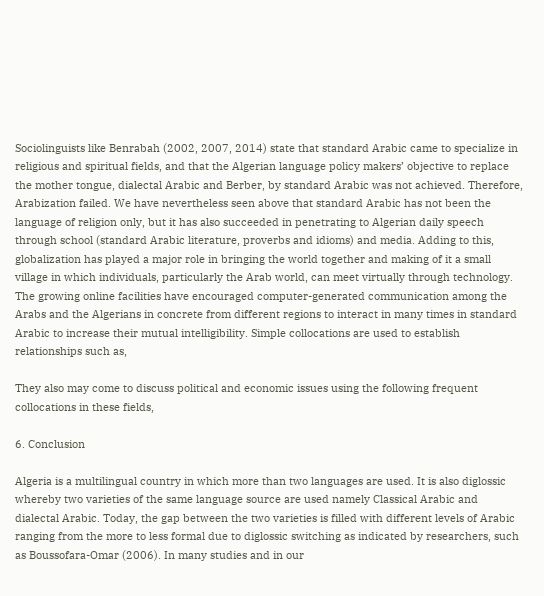Sociolinguists like Benrabah (2002, 2007, 2014) state that standard Arabic came to specialize in religious and spiritual fields, and that the Algerian language policy makers’ objective to replace the mother tongue, dialectal Arabic and Berber, by standard Arabic was not achieved. Therefore, Arabization failed. We have nevertheless seen above that standard Arabic has not been the language of religion only, but it has also succeeded in penetrating to Algerian daily speech through school (standard Arabic literature, proverbs and idioms) and media. Adding to this, globalization has played a major role in bringing the world together and making of it a small village in which individuals, particularly the Arab world, can meet virtually through technology. The growing online facilities have encouraged computer-generated communication among the Arabs and the Algerians in concrete from different regions to interact in many times in standard Arabic to increase their mutual intelligibility. Simple collocations are used to establish relationships such as,

They also may come to discuss political and economic issues using the following frequent collocations in these fields,

6. Conclusion

Algeria is a multilingual country in which more than two languages are used. It is also diglossic whereby two varieties of the same language source are used namely Classical Arabic and dialectal Arabic. Today, the gap between the two varieties is filled with different levels of Arabic ranging from the more to less formal due to diglossic switching as indicated by researchers, such as Boussofara-Omar (2006). In many studies and in our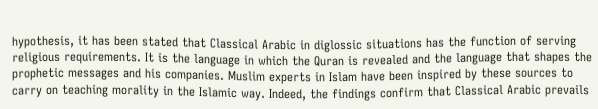hypothesis, it has been stated that Classical Arabic in diglossic situations has the function of serving religious requirements. It is the language in which the Quran is revealed and the language that shapes the prophetic messages and his companies. Muslim experts in Islam have been inspired by these sources to carry on teaching morality in the Islamic way. Indeed, the findings confirm that Classical Arabic prevails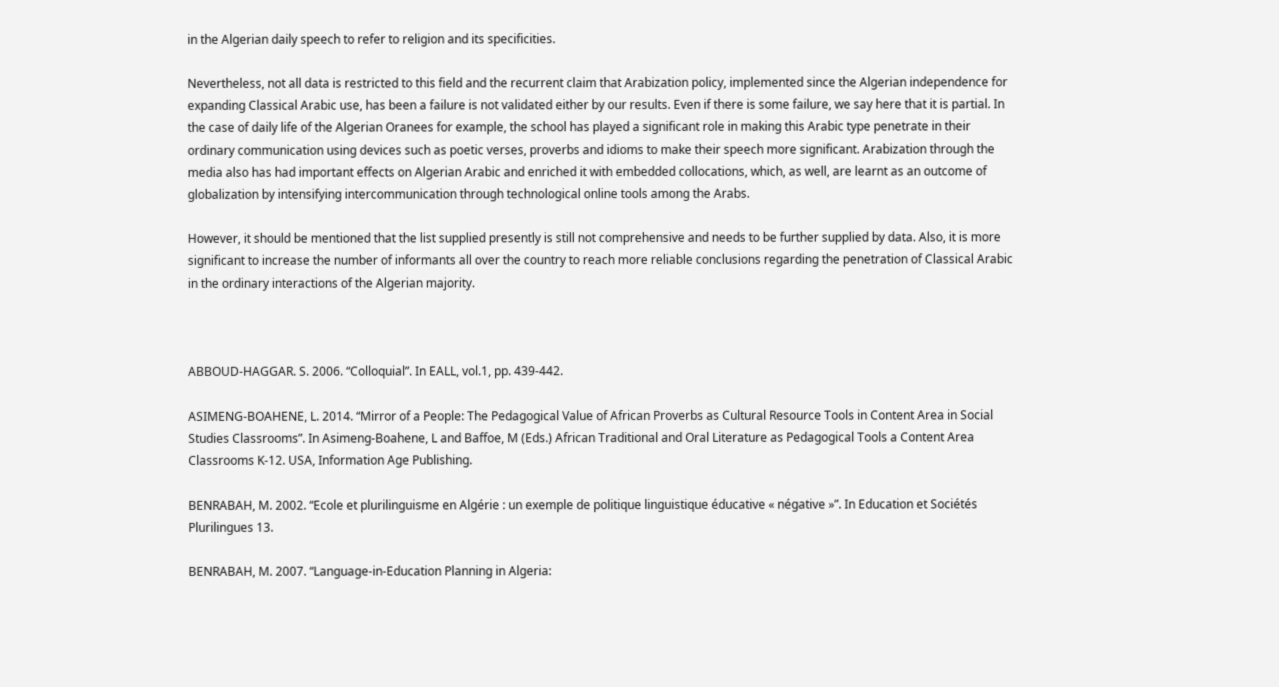in the Algerian daily speech to refer to religion and its specificities.

Nevertheless, not all data is restricted to this field and the recurrent claim that Arabization policy, implemented since the Algerian independence for expanding Classical Arabic use, has been a failure is not validated either by our results. Even if there is some failure, we say here that it is partial. In the case of daily life of the Algerian Oranees for example, the school has played a significant role in making this Arabic type penetrate in their ordinary communication using devices such as poetic verses, proverbs and idioms to make their speech more significant. Arabization through the media also has had important effects on Algerian Arabic and enriched it with embedded collocations, which, as well, are learnt as an outcome of globalization by intensifying intercommunication through technological online tools among the Arabs.

However, it should be mentioned that the list supplied presently is still not comprehensive and needs to be further supplied by data. Also, it is more significant to increase the number of informants all over the country to reach more reliable conclusions regarding the penetration of Classical Arabic in the ordinary interactions of the Algerian majority.



ABBOUD-HAGGAR. S. 2006. “Colloquial”. In EALL, vol.1, pp. 439-442.

ASIMENG-BOAHENE, L. 2014. “Mirror of a People: The Pedagogical Value of African Proverbs as Cultural Resource Tools in Content Area in Social Studies Classrooms”. In Asimeng-Boahene, L and Baffoe, M (Eds.) African Traditional and Oral Literature as Pedagogical Tools a Content Area Classrooms K-12. USA, Information Age Publishing.

BENRABAH, M. 2002. “Ecole et plurilinguisme en Algérie : un exemple de politique linguistique éducative « négative »”. In Education et Sociétés Plurilingues 13.

BENRABAH, M. 2007. “Language-in-Education Planning in Algeria: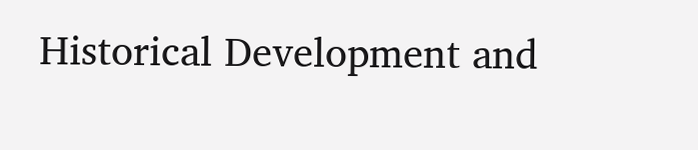Historical Development and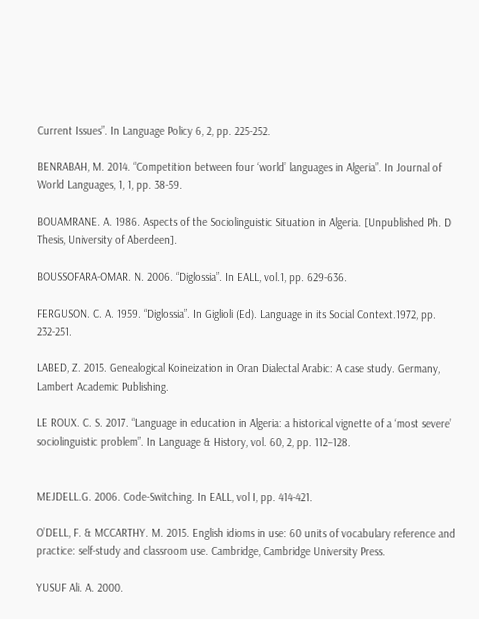Current Issues”. In Language Policy 6, 2, pp. 225-252.

BENRABAH, M. 2014. “Competition between four ‘world’ languages in Algeria”. In Journal of World Languages, 1, 1, pp. 38-59.

BOUAMRANE. A. 1986. Aspects of the Sociolinguistic Situation in Algeria. [Unpublished Ph. D Thesis, University of Aberdeen].

BOUSSOFARA-OMAR. N. 2006. “Diglossia”. In EALL, vol.1, pp. 629-636.

FERGUSON. C. A. 1959. “Diglossia”. In Giglioli (Ed). Language in its Social Context.1972, pp. 232-251.

LABED, Z. 2015. Genealogical Koineization in Oran Dialectal Arabic: A case study. Germany, Lambert Academic Publishing.

LE ROUX. C. S. 2017. “Language in education in Algeria: a historical vignette of a ‘most severe’ sociolinguistic problem”. In Language & History, vol. 60, 2, pp. 112–128.


MEJDELL.G. 2006. Code-Switching. In EALL, vol I, pp. 414-421.

O’DELL, F. & MCCARTHY. M. 2015. English idioms in use: 60 units of vocabulary reference and practice: self-study and classroom use. Cambridge, Cambridge University Press.

YUSUF Ali. A. 2000.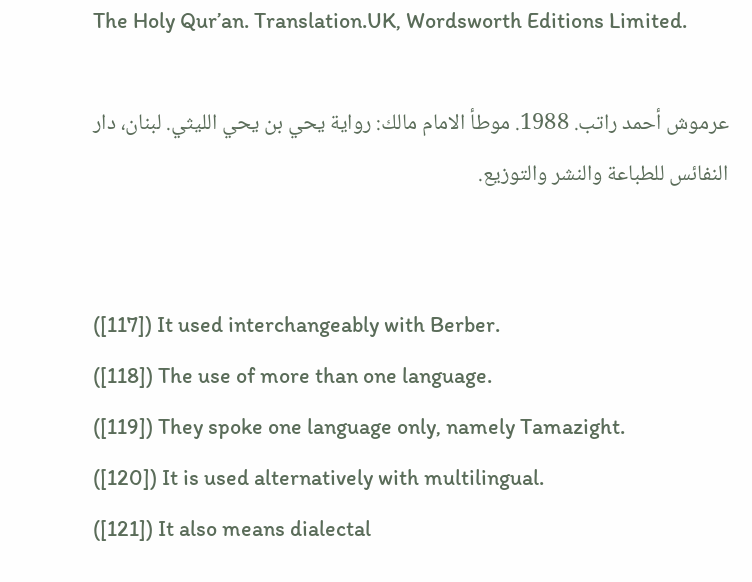The Holy Qur’an. Translation.UK, Wordsworth Editions Limited.

عرموش أحمد راتب. 1988. موطأ الامام مالك: رواية يحي بن يحي الليثي. لبنان، دار النفائس للطباعة والنشر والتوزيع.


([117]) It used interchangeably with Berber.
([118]) The use of more than one language.
([119]) They spoke one language only, namely Tamazight.
([120]) It is used alternatively with multilingual.
([121]) It also means dialectal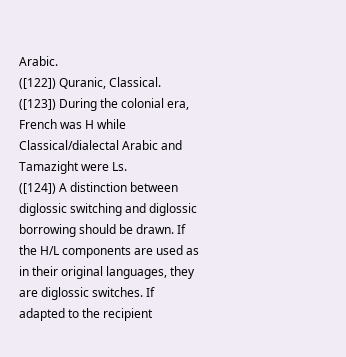Arabic.
([122]) Quranic, Classical.
([123]) During the colonial era, French was H while Classical/dialectal Arabic and Tamazight were Ls.
([124]) A distinction between diglossic switching and diglossic borrowing should be drawn. If the H/L components are used as in their original languages, they are diglossic switches. If adapted to the recipient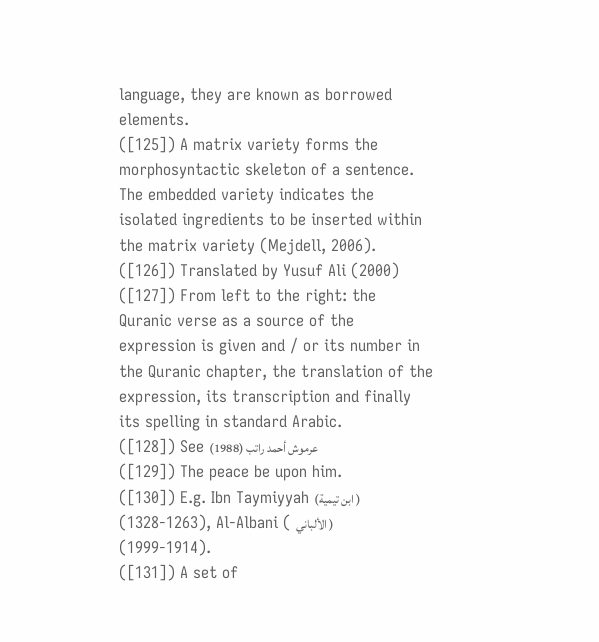language, they are known as borrowed elements.
([125]) A matrix variety forms the morphosyntactic skeleton of a sentence. The embedded variety indicates the isolated ingredients to be inserted within the matrix variety (Mejdell, 2006).
([126]) Translated by Yusuf Ali (2000)
([127]) From left to the right: the Quranic verse as a source of the expression is given and / or its number in the Quranic chapter, the translation of the expression, its transcription and finally its spelling in standard Arabic.
([128]) See عرموش أحمد راتب (1988)
([129]) The peace be upon him.
([130]) E.g. Ibn Taymiyyah (ابن تيمية ) (1263-1328), Al-Albani ( الألباني ) (1914-1999).
([131]) A set of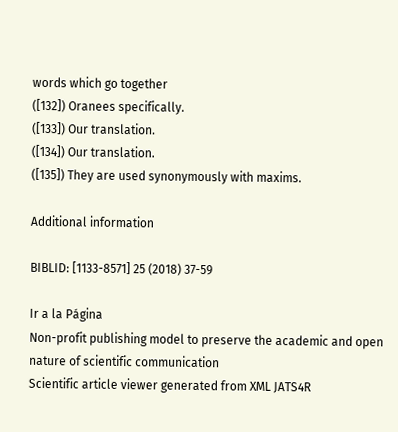words which go together
([132]) Oranees specifically.
([133]) Our translation.
([134]) Our translation.
([135]) They are used synonymously with maxims.

Additional information

BIBLID: [1133-8571] 25 (2018) 37-59

Ir a la Página
Non-profit publishing model to preserve the academic and open nature of scientific communication
Scientific article viewer generated from XML JATS4R